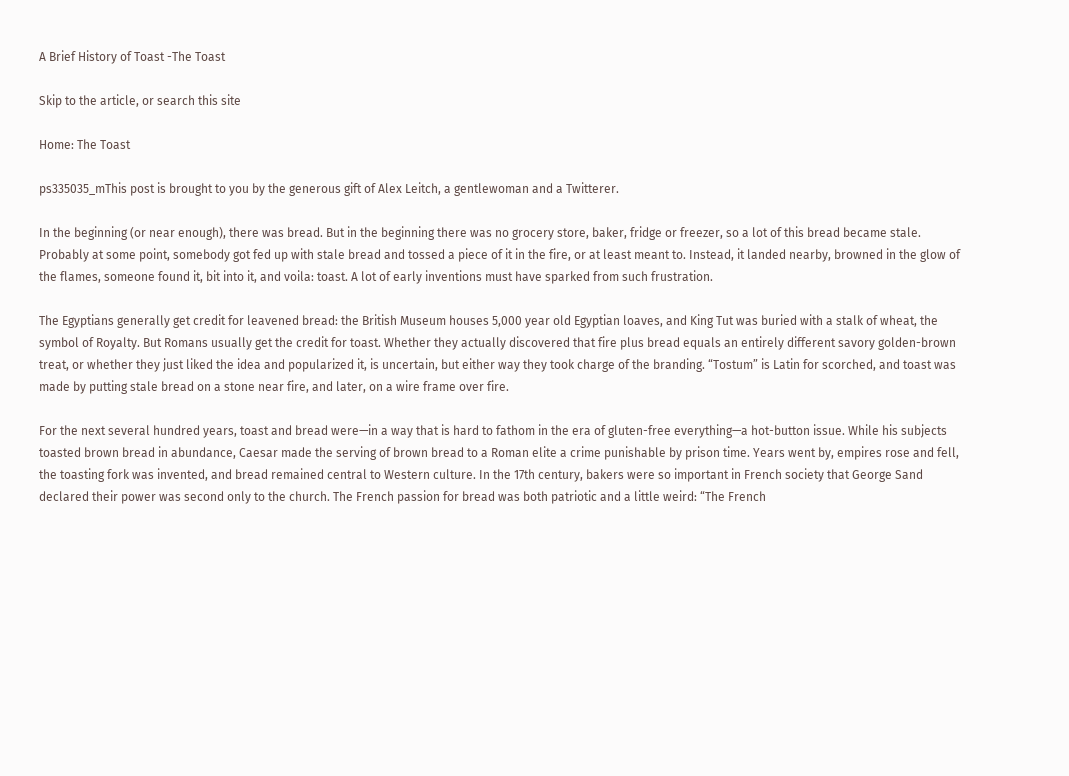A Brief History of Toast -The Toast

Skip to the article, or search this site

Home: The Toast

ps335035_mThis post is brought to you by the generous gift of Alex Leitch, a gentlewoman and a Twitterer.

In the beginning (or near enough), there was bread. But in the beginning there was no grocery store, baker, fridge or freezer, so a lot of this bread became stale. Probably at some point, somebody got fed up with stale bread and tossed a piece of it in the fire, or at least meant to. Instead, it landed nearby, browned in the glow of the flames, someone found it, bit into it, and voila: toast. A lot of early inventions must have sparked from such frustration.

The Egyptians generally get credit for leavened bread: the British Museum houses 5,000 year old Egyptian loaves, and King Tut was buried with a stalk of wheat, the symbol of Royalty. But Romans usually get the credit for toast. Whether they actually discovered that fire plus bread equals an entirely different savory golden-brown treat, or whether they just liked the idea and popularized it, is uncertain, but either way they took charge of the branding. “Tostum” is Latin for scorched, and toast was made by putting stale bread on a stone near fire, and later, on a wire frame over fire.

For the next several hundred years, toast and bread were—in a way that is hard to fathom in the era of gluten-free everything—a hot-button issue. While his subjects toasted brown bread in abundance, Caesar made the serving of brown bread to a Roman elite a crime punishable by prison time. Years went by, empires rose and fell, the toasting fork was invented, and bread remained central to Western culture. In the 17th century, bakers were so important in French society that George Sand declared their power was second only to the church. The French passion for bread was both patriotic and a little weird: “The French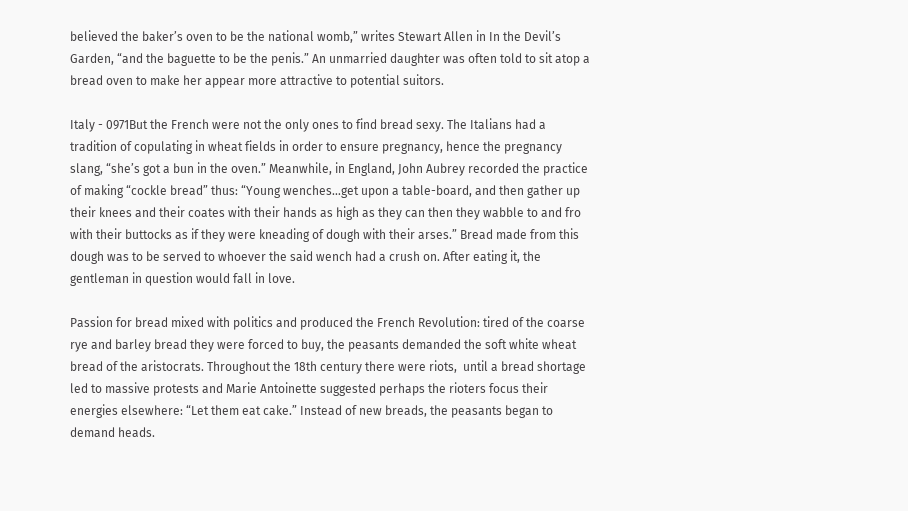believed the baker’s oven to be the national womb,” writes Stewart Allen in In the Devil’s Garden, “and the baguette to be the penis.” An unmarried daughter was often told to sit atop a bread oven to make her appear more attractive to potential suitors.

Italy - 0971But the French were not the only ones to find bread sexy. The Italians had a tradition of copulating in wheat fields in order to ensure pregnancy, hence the pregnancy slang, “she’s got a bun in the oven.” Meanwhile, in England, John Aubrey recorded the practice of making “cockle bread” thus: “Young wenches…get upon a table-board, and then gather up their knees and their coates with their hands as high as they can then they wabble to and fro with their buttocks as if they were kneading of dough with their arses.” Bread made from this dough was to be served to whoever the said wench had a crush on. After eating it, the gentleman in question would fall in love.

Passion for bread mixed with politics and produced the French Revolution: tired of the coarse rye and barley bread they were forced to buy, the peasants demanded the soft white wheat bread of the aristocrats. Throughout the 18th century there were riots,  until a bread shortage led to massive protests and Marie Antoinette suggested perhaps the rioters focus their energies elsewhere: “Let them eat cake.” Instead of new breads, the peasants began to demand heads.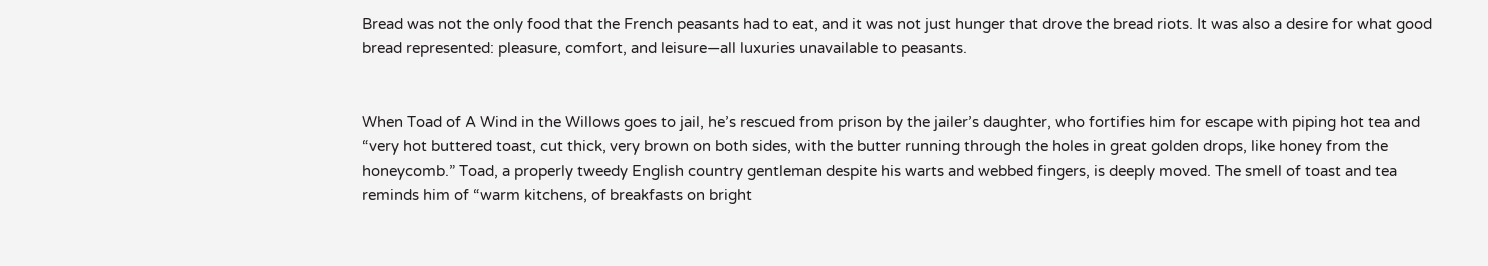Bread was not the only food that the French peasants had to eat, and it was not just hunger that drove the bread riots. It was also a desire for what good bread represented: pleasure, comfort, and leisure—all luxuries unavailable to peasants.


When Toad of A Wind in the Willows goes to jail, he’s rescued from prison by the jailer’s daughter, who fortifies him for escape with piping hot tea and “very hot buttered toast, cut thick, very brown on both sides, with the butter running through the holes in great golden drops, like honey from the honeycomb.” Toad, a properly tweedy English country gentleman despite his warts and webbed fingers, is deeply moved. The smell of toast and tea reminds him of “warm kitchens, of breakfasts on bright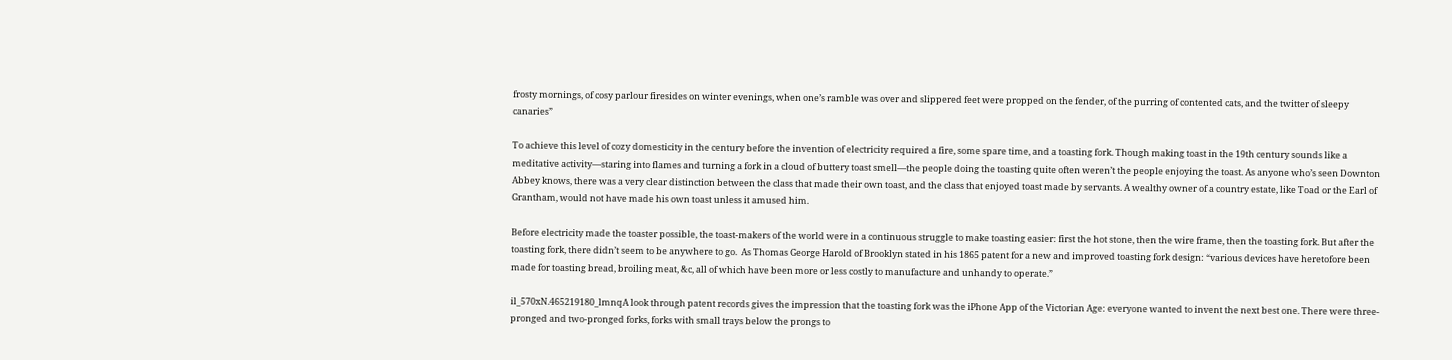frosty mornings, of cosy parlour firesides on winter evenings, when one’s ramble was over and slippered feet were propped on the fender, of the purring of contented cats, and the twitter of sleepy canaries”

To achieve this level of cozy domesticity in the century before the invention of electricity required a fire, some spare time, and a toasting fork. Though making toast in the 19th century sounds like a meditative activity—staring into flames and turning a fork in a cloud of buttery toast smell—the people doing the toasting quite often weren’t the people enjoying the toast. As anyone who’s seen Downton Abbey knows, there was a very clear distinction between the class that made their own toast, and the class that enjoyed toast made by servants. A wealthy owner of a country estate, like Toad or the Earl of Grantham, would not have made his own toast unless it amused him.

Before electricity made the toaster possible, the toast-makers of the world were in a continuous struggle to make toasting easier: first the hot stone, then the wire frame, then the toasting fork. But after the toasting fork, there didn’t seem to be anywhere to go.  As Thomas George Harold of Brooklyn stated in his 1865 patent for a new and improved toasting fork design: “various devices have heretofore been made for toasting bread, broiling meat, &c, all of which have been more or less costly to manufacture and unhandy to operate.”

il_570xN.465219180_lmnqA look through patent records gives the impression that the toasting fork was the iPhone App of the Victorian Age: everyone wanted to invent the next best one. There were three-pronged and two-pronged forks, forks with small trays below the prongs to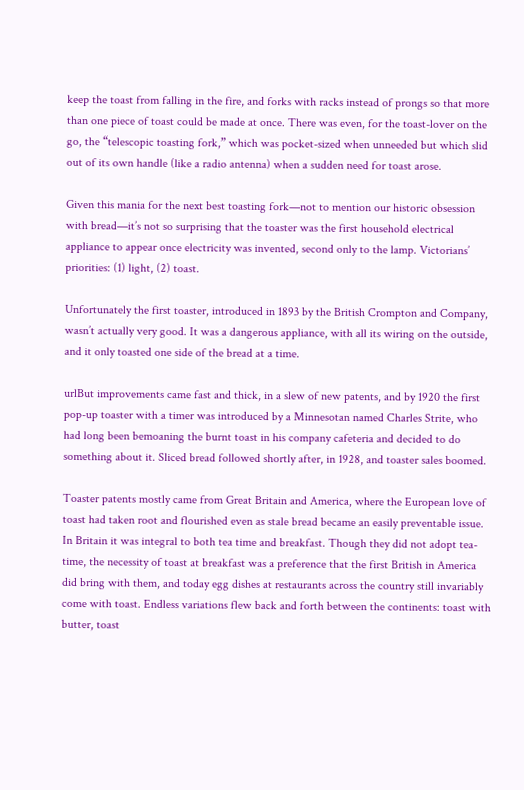keep the toast from falling in the fire, and forks with racks instead of prongs so that more than one piece of toast could be made at once. There was even, for the toast-lover on the go, the “telescopic toasting fork,” which was pocket-sized when unneeded but which slid out of its own handle (like a radio antenna) when a sudden need for toast arose.

Given this mania for the next best toasting fork—not to mention our historic obsession with bread—it’s not so surprising that the toaster was the first household electrical appliance to appear once electricity was invented, second only to the lamp. Victorians’ priorities: (1) light, (2) toast.

Unfortunately the first toaster, introduced in 1893 by the British Crompton and Company, wasn’t actually very good. It was a dangerous appliance, with all its wiring on the outside, and it only toasted one side of the bread at a time.

urlBut improvements came fast and thick, in a slew of new patents, and by 1920 the first pop-up toaster with a timer was introduced by a Minnesotan named Charles Strite, who had long been bemoaning the burnt toast in his company cafeteria and decided to do something about it. Sliced bread followed shortly after, in 1928, and toaster sales boomed.

Toaster patents mostly came from Great Britain and America, where the European love of toast had taken root and flourished even as stale bread became an easily preventable issue. In Britain it was integral to both tea time and breakfast. Though they did not adopt tea-time, the necessity of toast at breakfast was a preference that the first British in America did bring with them, and today egg dishes at restaurants across the country still invariably come with toast. Endless variations flew back and forth between the continents: toast with butter, toast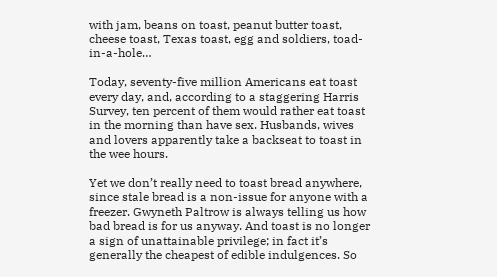with jam, beans on toast, peanut butter toast, cheese toast, Texas toast, egg and soldiers, toad-in-a-hole…

Today, seventy-five million Americans eat toast every day, and, according to a staggering Harris Survey, ten percent of them would rather eat toast in the morning than have sex. Husbands, wives and lovers apparently take a backseat to toast in the wee hours.

Yet we don’t really need to toast bread anywhere, since stale bread is a non-issue for anyone with a freezer. Gwyneth Paltrow is always telling us how bad bread is for us anyway. And toast is no longer a sign of unattainable privilege; in fact it’s generally the cheapest of edible indulgences. So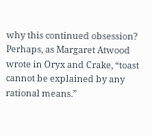why this continued obsession? Perhaps, as Margaret Atwood wrote in Oryx and Crake, “toast cannot be explained by any rational means.”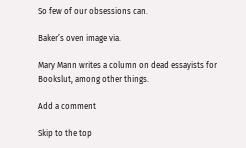So few of our obsessions can.

Baker’s oven image via.

Mary Mann writes a column on dead essayists for Bookslut, among other things.

Add a comment

Skip to the top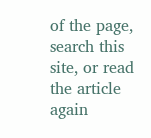of the page, search this site, or read the article again